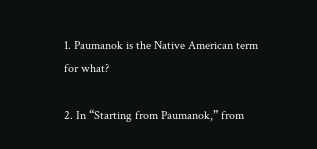1. Paumanok is the Native American term for what?

2. In “Starting from Paumanok,” from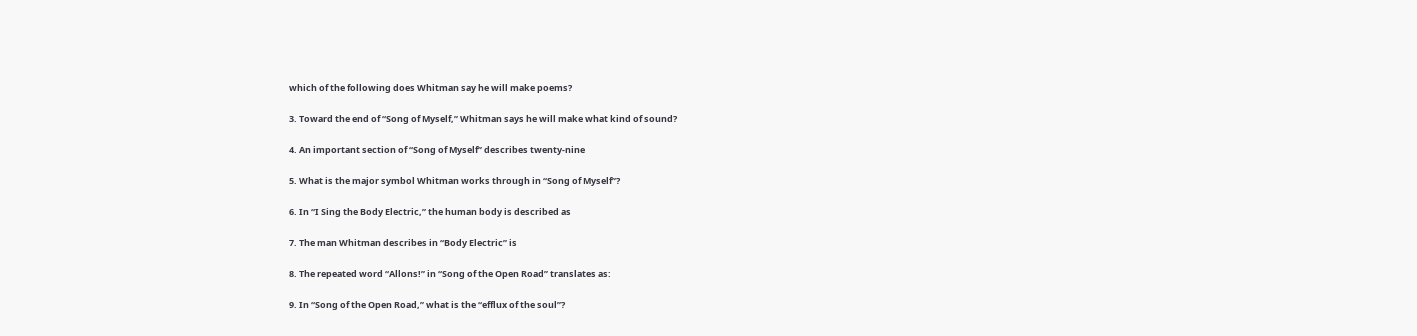which of the following does Whitman say he will make poems?

3. Toward the end of “Song of Myself,” Whitman says he will make what kind of sound?

4. An important section of “Song of Myself” describes twenty-nine

5. What is the major symbol Whitman works through in “Song of Myself”?

6. In “I Sing the Body Electric,” the human body is described as

7. The man Whitman describes in “Body Electric” is

8. The repeated word “Allons!” in “Song of the Open Road” translates as:

9. In “Song of the Open Road,” what is the “efflux of the soul”?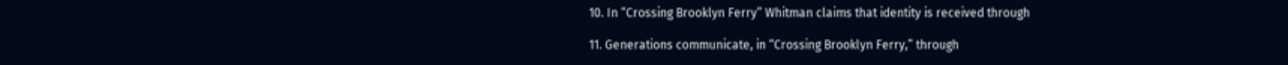10. In “Crossing Brooklyn Ferry” Whitman claims that identity is received through

11. Generations communicate, in “Crossing Brooklyn Ferry,” through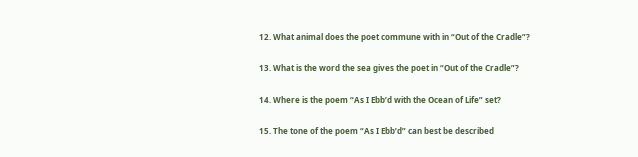12. What animal does the poet commune with in “Out of the Cradle”?

13. What is the word the sea gives the poet in “Out of the Cradle”?

14. Where is the poem “As I Ebb’d with the Ocean of Life” set?

15. The tone of the poem “As I Ebb’d” can best be described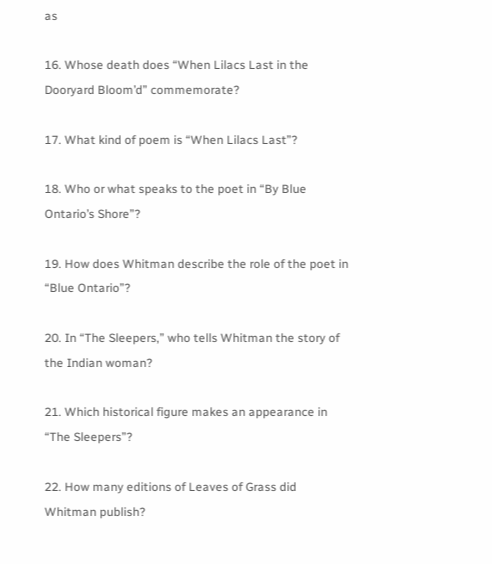as

16. Whose death does “When Lilacs Last in the Dooryard Bloom’d” commemorate?

17. What kind of poem is “When Lilacs Last”?

18. Who or what speaks to the poet in “By Blue Ontario’s Shore”?

19. How does Whitman describe the role of the poet in “Blue Ontario”?

20. In “The Sleepers,” who tells Whitman the story of the Indian woman?

21. Which historical figure makes an appearance in “The Sleepers”?

22. How many editions of Leaves of Grass did Whitman publish?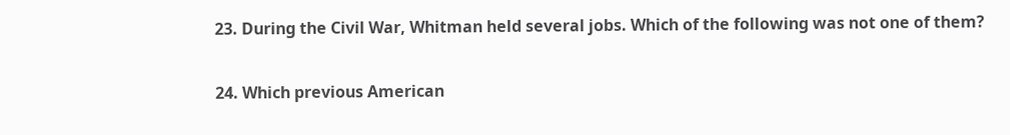23. During the Civil War, Whitman held several jobs. Which of the following was not one of them?

24. Which previous American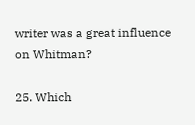writer was a great influence on Whitman?

25. Which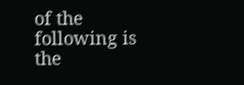of the following is the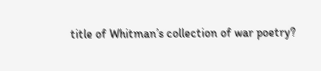title of Whitman’s collection of war poetry?